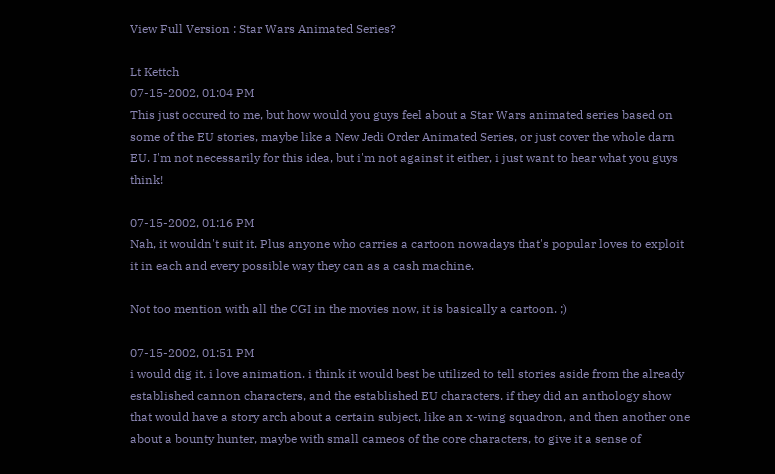View Full Version : Star Wars Animated Series?

Lt Kettch
07-15-2002, 01:04 PM
This just occured to me, but how would you guys feel about a Star Wars animated series based on some of the EU stories, maybe like a New Jedi Order Animated Series, or just cover the whole darn EU. I'm not necessarily for this idea, but i'm not against it either, i just want to hear what you guys think!

07-15-2002, 01:16 PM
Nah, it wouldn't suit it. Plus anyone who carries a cartoon nowadays that's popular loves to exploit it in each and every possible way they can as a cash machine.

Not too mention with all the CGI in the movies now, it is basically a cartoon. ;)

07-15-2002, 01:51 PM
i would dig it. i love animation. i think it would best be utilized to tell stories aside from the already established cannon characters, and the established EU characters. if they did an anthology show that would have a story arch about a certain subject, like an x-wing squadron, and then another one about a bounty hunter, maybe with small cameos of the core characters, to give it a sense of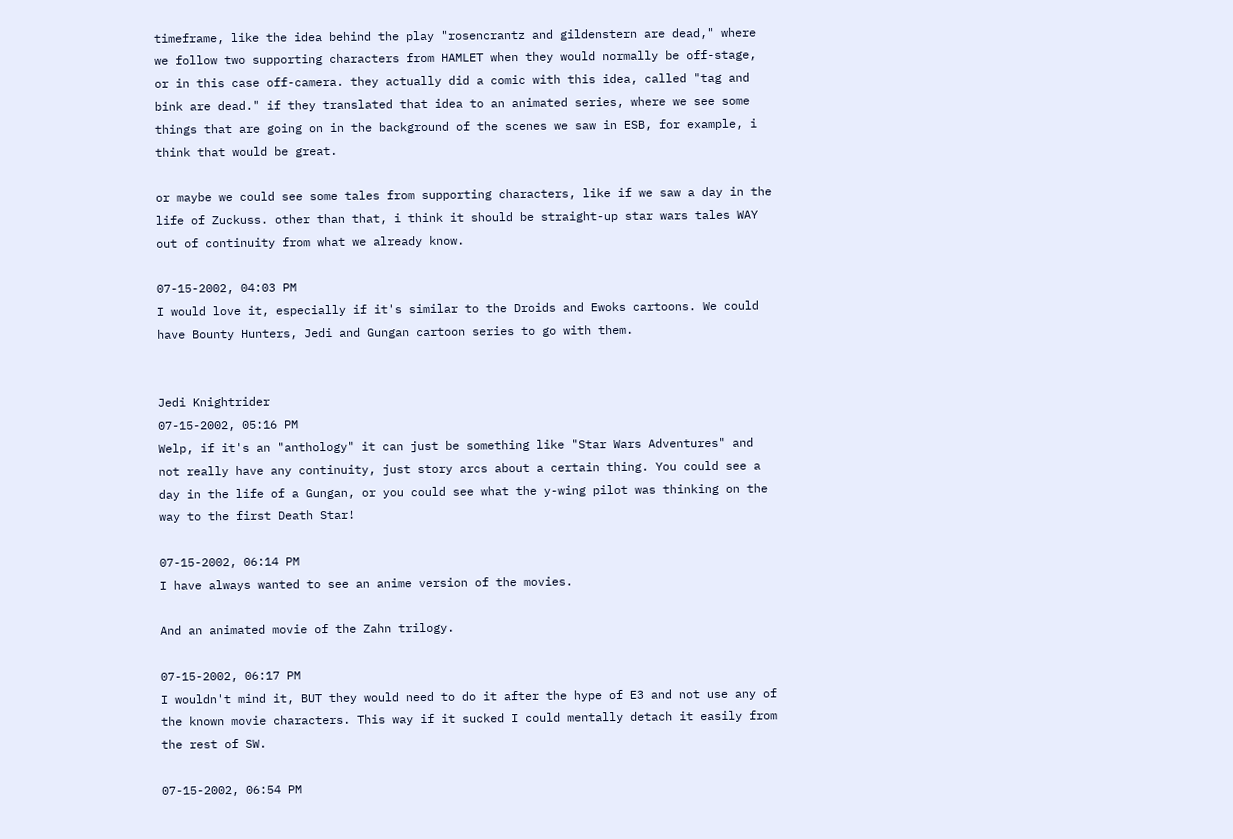timeframe, like the idea behind the play "rosencrantz and gildenstern are dead," where we follow two supporting characters from HAMLET when they would normally be off-stage, or in this case off-camera. they actually did a comic with this idea, called "tag and bink are dead." if they translated that idea to an animated series, where we see some things that are going on in the background of the scenes we saw in ESB, for example, i think that would be great.

or maybe we could see some tales from supporting characters, like if we saw a day in the life of Zuckuss. other than that, i think it should be straight-up star wars tales WAY out of continuity from what we already know.

07-15-2002, 04:03 PM
I would love it, especially if it's similar to the Droids and Ewoks cartoons. We could have Bounty Hunters, Jedi and Gungan cartoon series to go with them.


Jedi Knightrider
07-15-2002, 05:16 PM
Welp, if it's an "anthology" it can just be something like "Star Wars Adventures" and not really have any continuity, just story arcs about a certain thing. You could see a day in the life of a Gungan, or you could see what the y-wing pilot was thinking on the way to the first Death Star!

07-15-2002, 06:14 PM
I have always wanted to see an anime version of the movies.

And an animated movie of the Zahn trilogy.

07-15-2002, 06:17 PM
I wouldn't mind it, BUT they would need to do it after the hype of E3 and not use any of the known movie characters. This way if it sucked I could mentally detach it easily from the rest of SW.

07-15-2002, 06:54 PM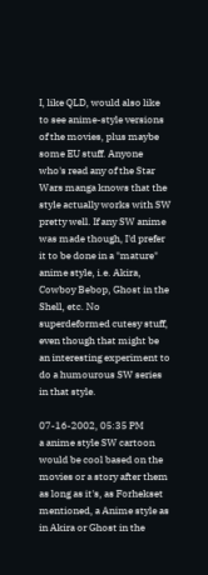I, like QLD, would also like to see anime-style versions of the movies, plus maybe some EU stuff. Anyone who's read any of the Star Wars manga knows that the style actually works with SW pretty well. If any SW anime was made though, I'd prefer it to be done in a "mature" anime style, i.e. Akira, Cowboy Bebop, Ghost in the Shell, etc. No superdeformed cutesy stuff, even though that might be an interesting experiment to do a humourous SW series in that style.

07-16-2002, 05:35 PM
a anime style SW cartoon would be cool based on the movies or a story after them as long as it's, as Forhekset mentioned, a Anime style as in Akira or Ghost in the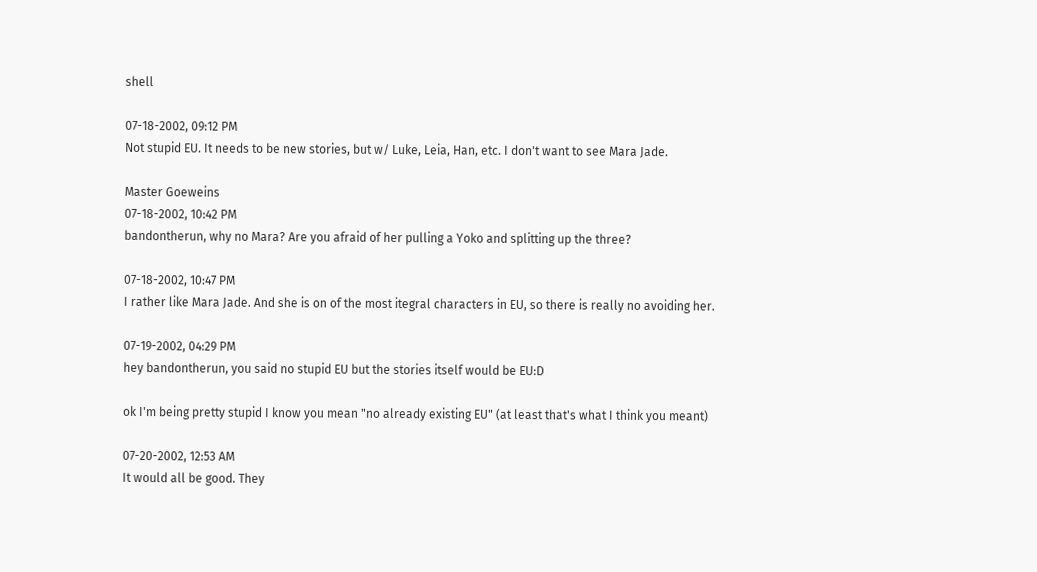shell

07-18-2002, 09:12 PM
Not stupid EU. It needs to be new stories, but w/ Luke, Leia, Han, etc. I don't want to see Mara Jade.

Master Goeweins
07-18-2002, 10:42 PM
bandontherun, why no Mara? Are you afraid of her pulling a Yoko and splitting up the three?

07-18-2002, 10:47 PM
I rather like Mara Jade. And she is on of the most itegral characters in EU, so there is really no avoiding her.

07-19-2002, 04:29 PM
hey bandontherun, you said no stupid EU but the stories itself would be EU:D

ok I'm being pretty stupid I know you mean "no already existing EU" (at least that's what I think you meant)

07-20-2002, 12:53 AM
It would all be good. They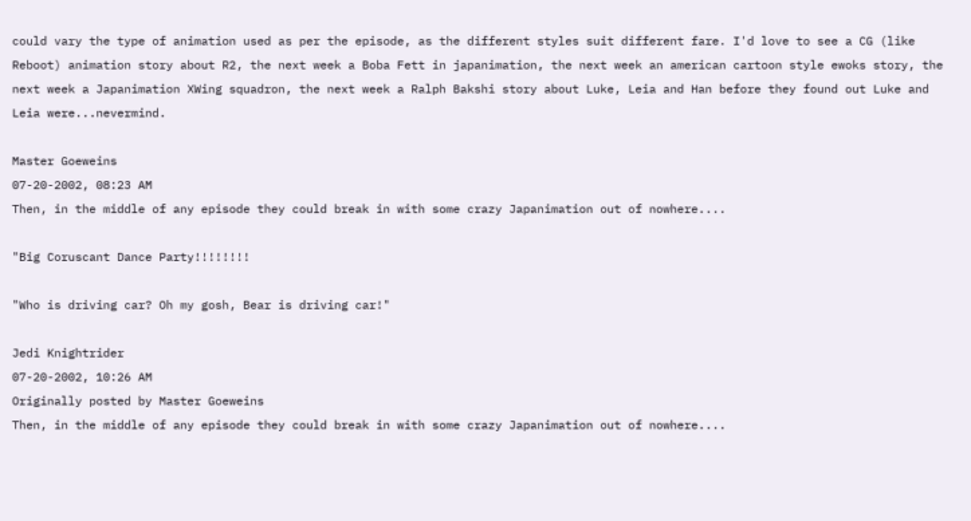could vary the type of animation used as per the episode, as the different styles suit different fare. I'd love to see a CG (like Reboot) animation story about R2, the next week a Boba Fett in japanimation, the next week an american cartoon style ewoks story, the next week a Japanimation XWing squadron, the next week a Ralph Bakshi story about Luke, Leia and Han before they found out Luke and Leia were...nevermind.

Master Goeweins
07-20-2002, 08:23 AM
Then, in the middle of any episode they could break in with some crazy Japanimation out of nowhere....

"Big Coruscant Dance Party!!!!!!!!

"Who is driving car? Oh my gosh, Bear is driving car!"

Jedi Knightrider
07-20-2002, 10:26 AM
Originally posted by Master Goeweins
Then, in the middle of any episode they could break in with some crazy Japanimation out of nowhere....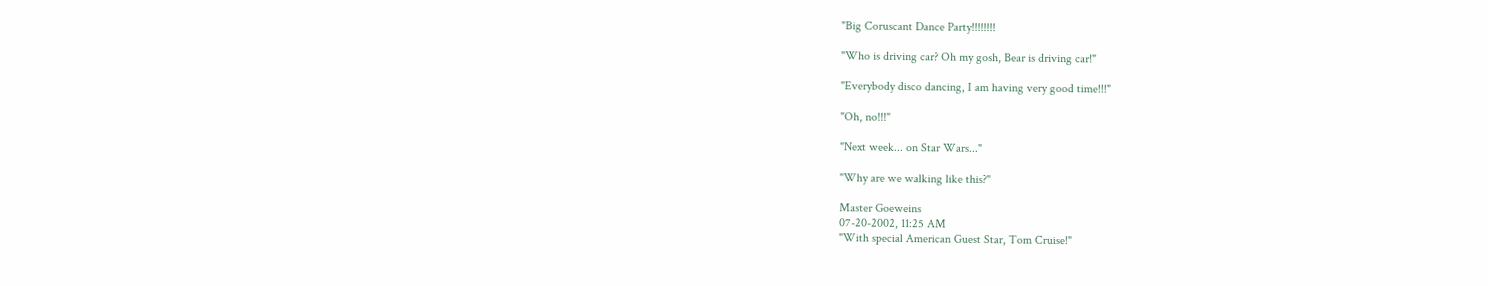"Big Coruscant Dance Party!!!!!!!!

"Who is driving car? Oh my gosh, Bear is driving car!"

"Everybody disco dancing, I am having very good time!!!"

"Oh, no!!!"

"Next week... on Star Wars..."

"Why are we walking like this?"

Master Goeweins
07-20-2002, 11:25 AM
"With special American Guest Star, Tom Cruise!"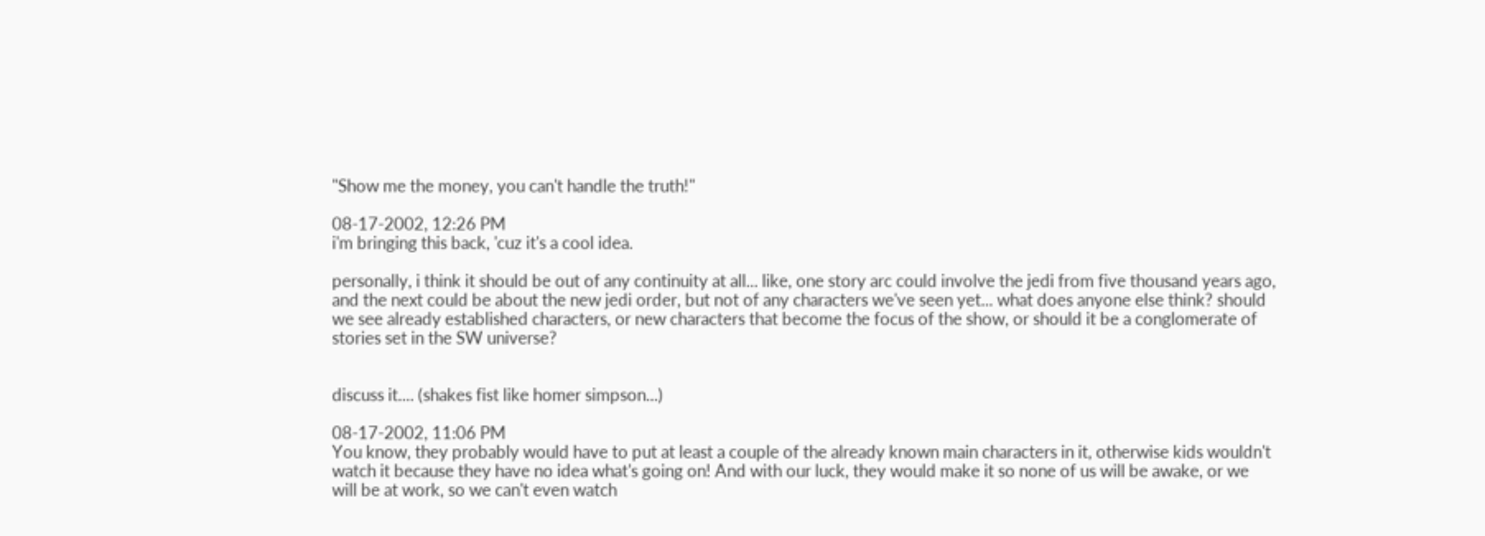"Show me the money, you can't handle the truth!"

08-17-2002, 12:26 PM
i'm bringing this back, 'cuz it's a cool idea.

personally, i think it should be out of any continuity at all... like, one story arc could involve the jedi from five thousand years ago, and the next could be about the new jedi order, but not of any characters we've seen yet... what does anyone else think? should we see already established characters, or new characters that become the focus of the show, or should it be a conglomerate of stories set in the SW universe?


discuss it.... (shakes fist like homer simpson...)

08-17-2002, 11:06 PM
You know, they probably would have to put at least a couple of the already known main characters in it, otherwise kids wouldn't watch it because they have no idea what's going on! And with our luck, they would make it so none of us will be awake, or we will be at work, so we can't even watch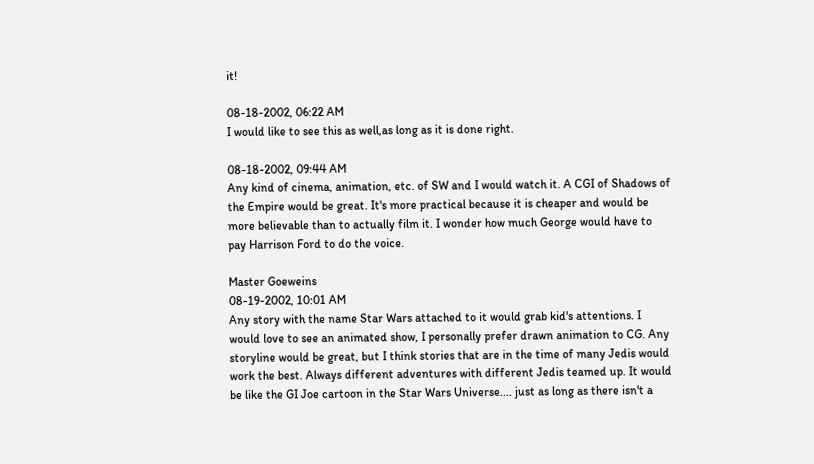it!

08-18-2002, 06:22 AM
I would like to see this as well,as long as it is done right.

08-18-2002, 09:44 AM
Any kind of cinema, animation, etc. of SW and I would watch it. A CGI of Shadows of the Empire would be great. It's more practical because it is cheaper and would be more believable than to actually film it. I wonder how much George would have to pay Harrison Ford to do the voice.

Master Goeweins
08-19-2002, 10:01 AM
Any story with the name Star Wars attached to it would grab kid's attentions. I would love to see an animated show, I personally prefer drawn animation to CG. Any storyline would be great, but I think stories that are in the time of many Jedis would work the best. Always different adventures with different Jedis teamed up. It would be like the GI Joe cartoon in the Star Wars Universe.... just as long as there isn't a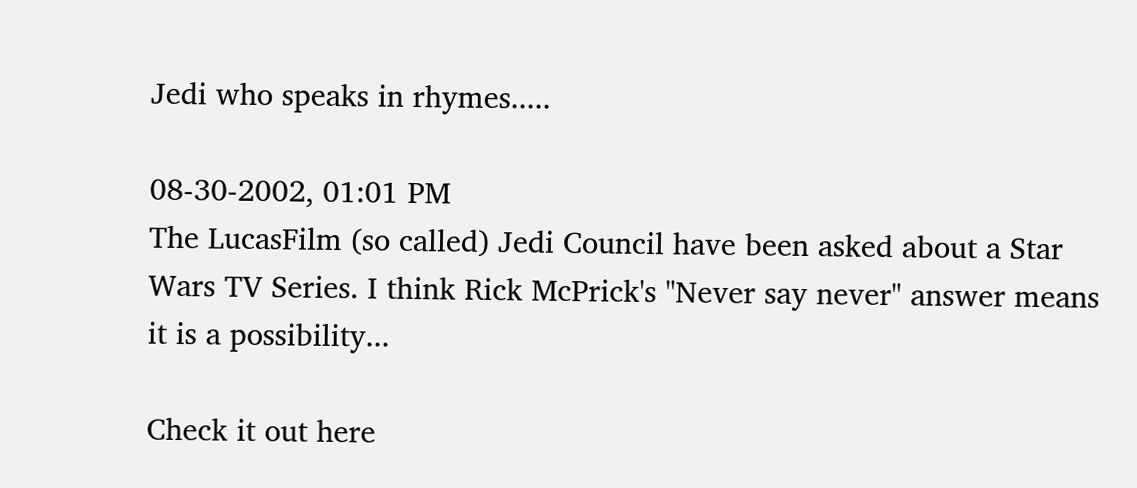Jedi who speaks in rhymes.....

08-30-2002, 01:01 PM
The LucasFilm (so called) Jedi Council have been asked about a Star Wars TV Series. I think Rick McPrick's "Never say never" answer means it is a possibility...

Check it out here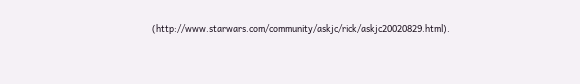(http://www.starwars.com/community/askjc/rick/askjc20020829.html).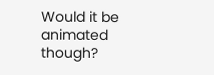Would it be animated though?